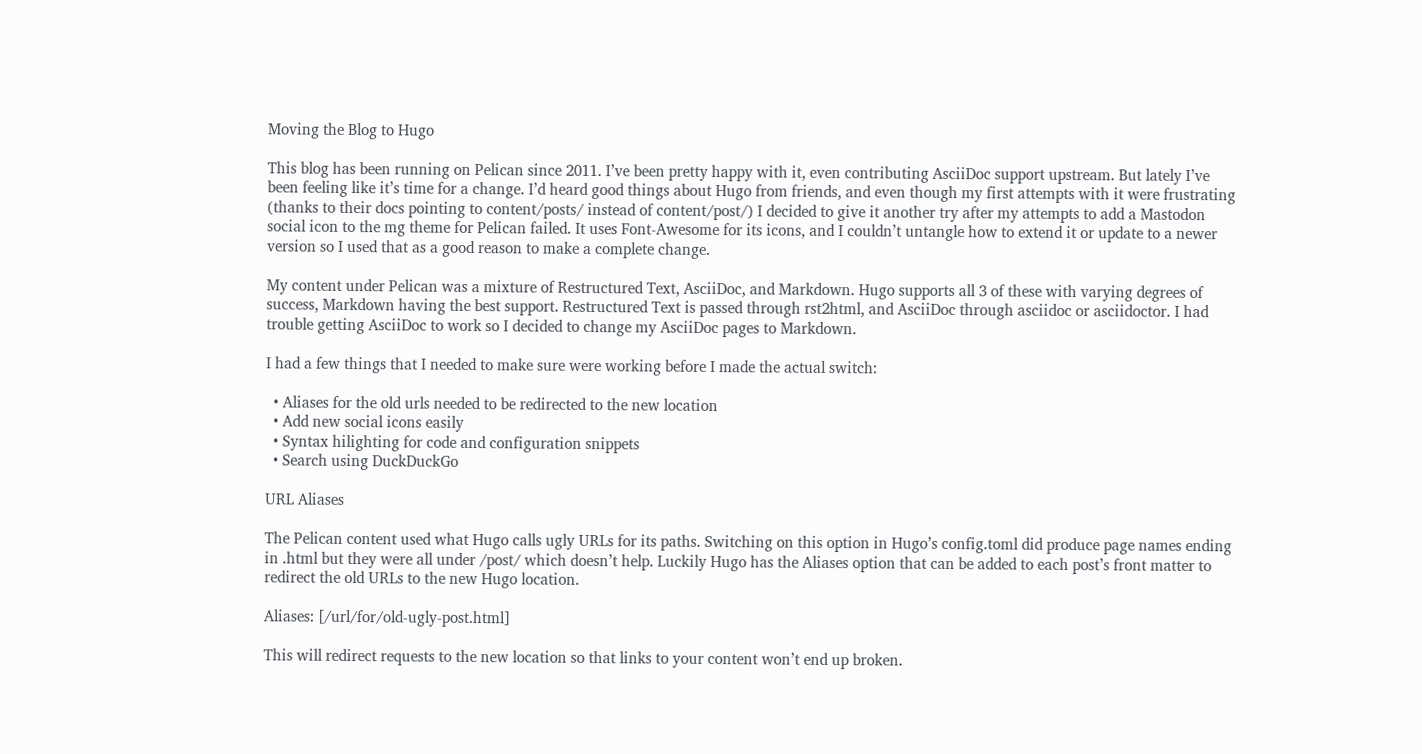Moving the Blog to Hugo

This blog has been running on Pelican since 2011. I’ve been pretty happy with it, even contributing AsciiDoc support upstream. But lately I’ve been feeling like it’s time for a change. I’d heard good things about Hugo from friends, and even though my first attempts with it were frustrating (thanks to their docs pointing to content/posts/ instead of content/post/) I decided to give it another try after my attempts to add a Mastodon social icon to the mg theme for Pelican failed. It uses Font-Awesome for its icons, and I couldn’t untangle how to extend it or update to a newer version so I used that as a good reason to make a complete change.

My content under Pelican was a mixture of Restructured Text, AsciiDoc, and Markdown. Hugo supports all 3 of these with varying degrees of success, Markdown having the best support. Restructured Text is passed through rst2html, and AsciiDoc through asciidoc or asciidoctor. I had trouble getting AsciiDoc to work so I decided to change my AsciiDoc pages to Markdown.

I had a few things that I needed to make sure were working before I made the actual switch:

  • Aliases for the old urls needed to be redirected to the new location
  • Add new social icons easily
  • Syntax hilighting for code and configuration snippets
  • Search using DuckDuckGo

URL Aliases

The Pelican content used what Hugo calls ugly URLs for its paths. Switching on this option in Hugo’s config.toml did produce page names ending in .html but they were all under /post/ which doesn’t help. Luckily Hugo has the Aliases option that can be added to each post’s front matter to redirect the old URLs to the new Hugo location.

Aliases: [/url/for/old-ugly-post.html]

This will redirect requests to the new location so that links to your content won’t end up broken.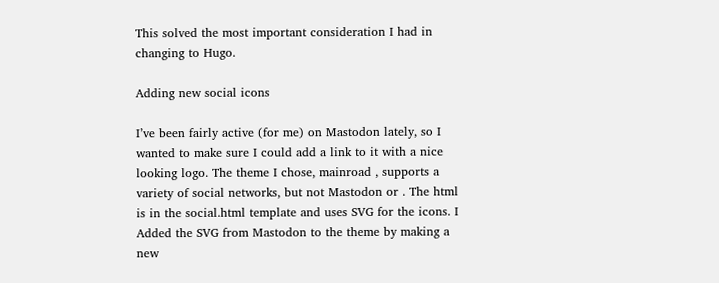This solved the most important consideration I had in changing to Hugo.

Adding new social icons

I’ve been fairly active (for me) on Mastodon lately, so I wanted to make sure I could add a link to it with a nice looking logo. The theme I chose, mainroad , supports a variety of social networks, but not Mastodon or . The html is in the social.html template and uses SVG for the icons. I Added the SVG from Mastodon to the theme by making a new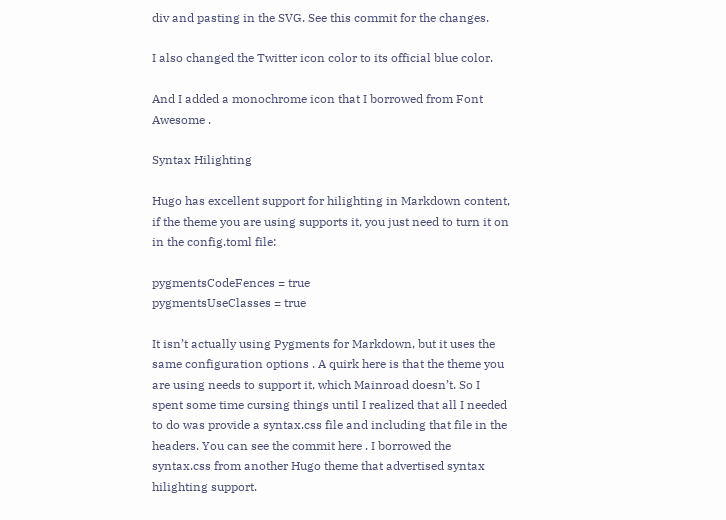div and pasting in the SVG. See this commit for the changes.

I also changed the Twitter icon color to its official blue color.

And I added a monochrome icon that I borrowed from Font Awesome .

Syntax Hilighting

Hugo has excellent support for hilighting in Markdown content, if the theme you are using supports it, you just need to turn it on in the config.toml file:

pygmentsCodeFences = true
pygmentsUseClasses = true

It isn’t actually using Pygments for Markdown, but it uses the same configuration options . A quirk here is that the theme you are using needs to support it, which Mainroad doesn’t. So I spent some time cursing things until I realized that all I needed to do was provide a syntax.css file and including that file in the headers. You can see the commit here . I borrowed the syntax.css from another Hugo theme that advertised syntax hilighting support.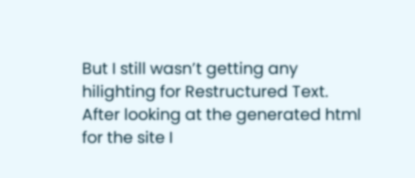But I still wasn’t getting any hilighting for Restructured Text. After looking at the generated html for the site I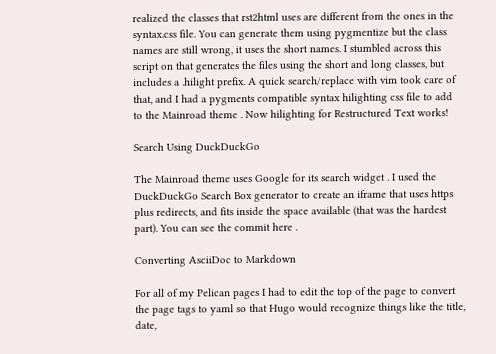realized the classes that rst2html uses are different from the ones in the syntax.css file. You can generate them using pygmentize but the class names are still wrong, it uses the short names. I stumbled across this script on that generates the files using the short and long classes, but includes a .hilight prefix. A quick search/replace with vim took care of that, and I had a pygments compatible syntax hilighting css file to add to the Mainroad theme . Now hilighting for Restructured Text works!

Search Using DuckDuckGo

The Mainroad theme uses Google for its search widget . I used the DuckDuckGo Search Box generator to create an iframe that uses https plus redirects, and fits inside the space available (that was the hardest part). You can see the commit here .

Converting AsciiDoc to Markdown

For all of my Pelican pages I had to edit the top of the page to convert the page tags to yaml so that Hugo would recognize things like the title, date,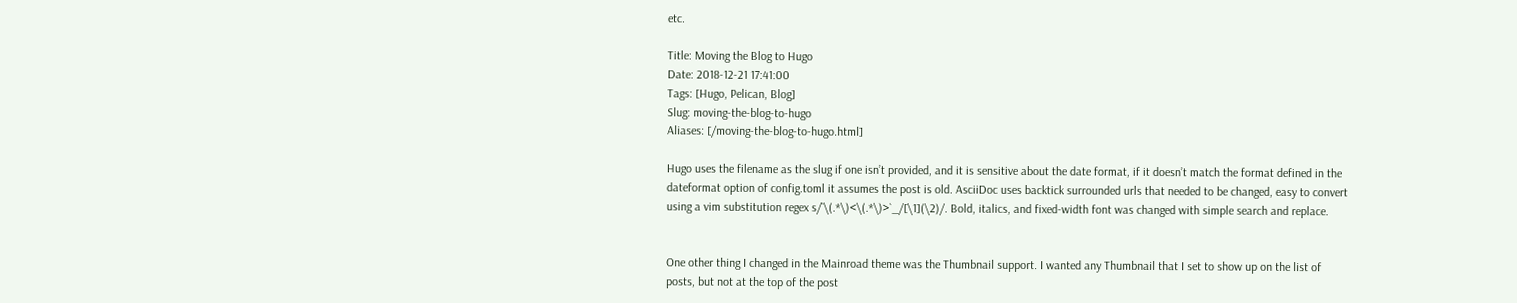etc.

Title: Moving the Blog to Hugo
Date: 2018-12-21 17:41:00
Tags: [Hugo, Pelican, Blog]
Slug: moving-the-blog-to-hugo
Aliases: [/moving-the-blog-to-hugo.html]

Hugo uses the filename as the slug if one isn’t provided, and it is sensitive about the date format, if it doesn’t match the format defined in the dateformat option of config.toml it assumes the post is old. AsciiDoc uses backtick surrounded urls that needed to be changed, easy to convert using a vim substitution regex s/`\(.*\)<\(.*\)>`_/[\1](\2)/. Bold, italics, and fixed-width font was changed with simple search and replace.


One other thing I changed in the Mainroad theme was the Thumbnail support. I wanted any Thumbnail that I set to show up on the list of posts, but not at the top of the post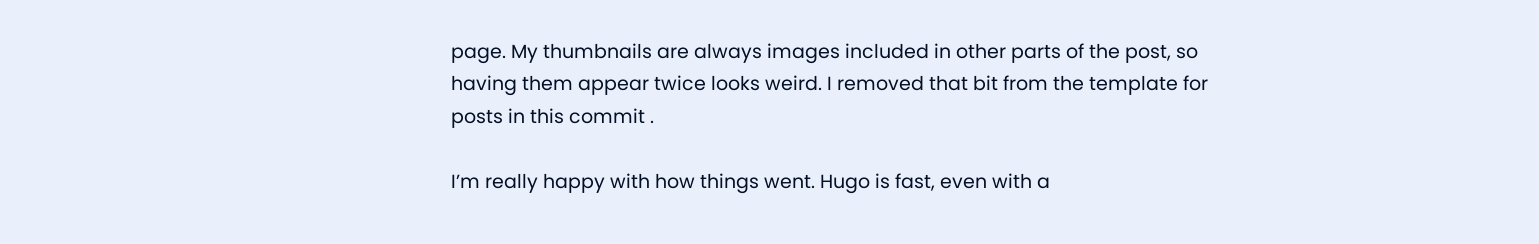page. My thumbnails are always images included in other parts of the post, so having them appear twice looks weird. I removed that bit from the template for posts in this commit .

I’m really happy with how things went. Hugo is fast, even with a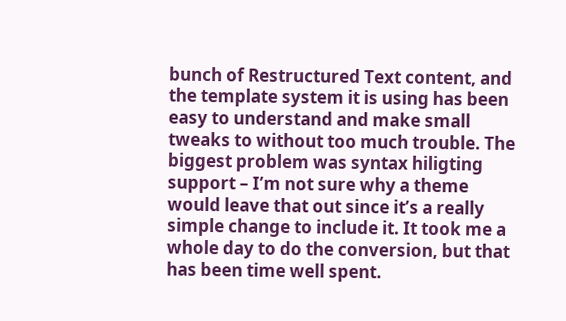bunch of Restructured Text content, and the template system it is using has been easy to understand and make small tweaks to without too much trouble. The biggest problem was syntax hiligting support – I’m not sure why a theme would leave that out since it’s a really simple change to include it. It took me a whole day to do the conversion, but that has been time well spent.